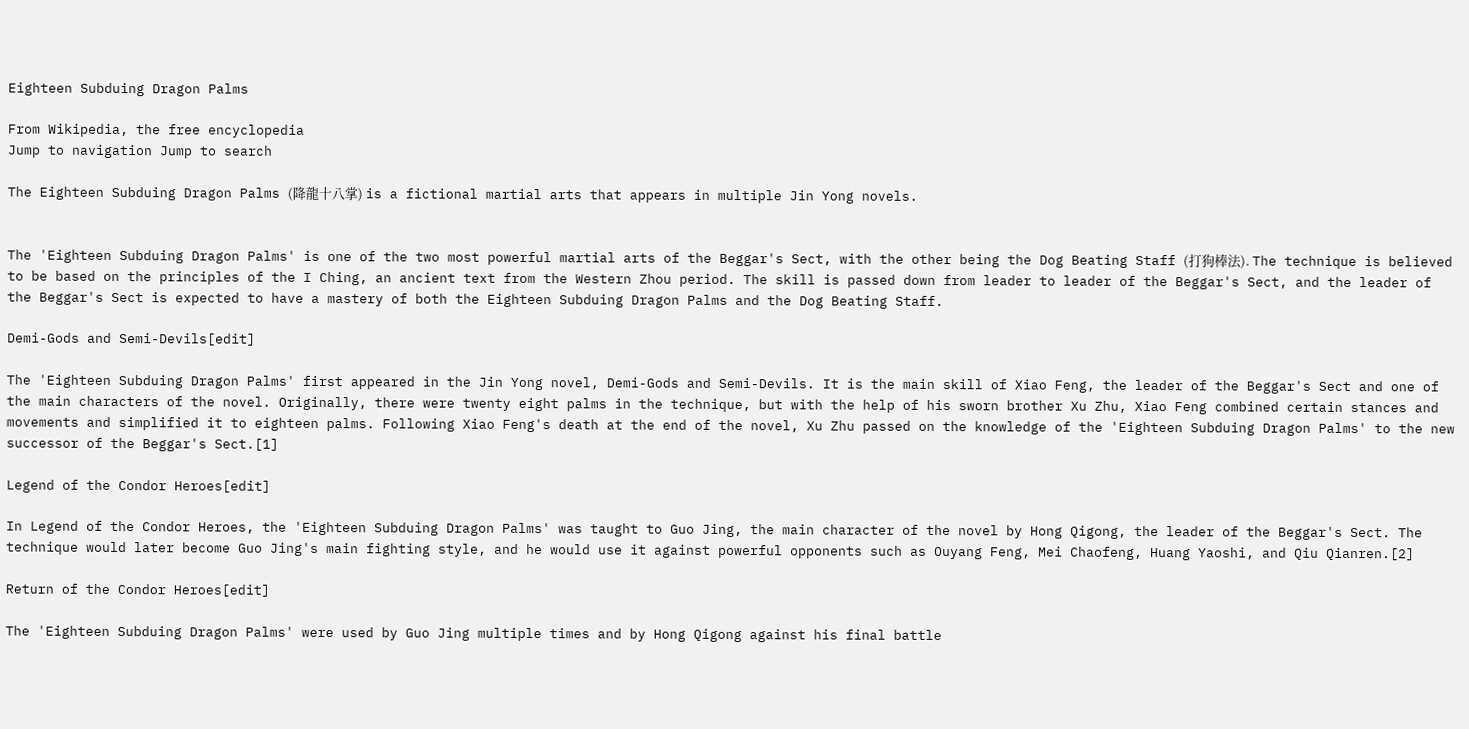Eighteen Subduing Dragon Palms

From Wikipedia, the free encyclopedia
Jump to navigation Jump to search

The Eighteen Subduing Dragon Palms (降龍十八掌) is a fictional martial arts that appears in multiple Jin Yong novels.


The 'Eighteen Subduing Dragon Palms' is one of the two most powerful martial arts of the Beggar's Sect, with the other being the Dog Beating Staff (打狗棒法). The technique is believed to be based on the principles of the I Ching, an ancient text from the Western Zhou period. The skill is passed down from leader to leader of the Beggar's Sect, and the leader of the Beggar's Sect is expected to have a mastery of both the Eighteen Subduing Dragon Palms and the Dog Beating Staff.

Demi-Gods and Semi-Devils[edit]

The 'Eighteen Subduing Dragon Palms' first appeared in the Jin Yong novel, Demi-Gods and Semi-Devils. It is the main skill of Xiao Feng, the leader of the Beggar's Sect and one of the main characters of the novel. Originally, there were twenty eight palms in the technique, but with the help of his sworn brother Xu Zhu, Xiao Feng combined certain stances and movements and simplified it to eighteen palms. Following Xiao Feng's death at the end of the novel, Xu Zhu passed on the knowledge of the 'Eighteen Subduing Dragon Palms' to the new successor of the Beggar's Sect.[1]

Legend of the Condor Heroes[edit]

In Legend of the Condor Heroes, the 'Eighteen Subduing Dragon Palms' was taught to Guo Jing, the main character of the novel by Hong Qigong, the leader of the Beggar's Sect. The technique would later become Guo Jing's main fighting style, and he would use it against powerful opponents such as Ouyang Feng, Mei Chaofeng, Huang Yaoshi, and Qiu Qianren.[2]

Return of the Condor Heroes[edit]

The 'Eighteen Subduing Dragon Palms' were used by Guo Jing multiple times and by Hong Qigong against his final battle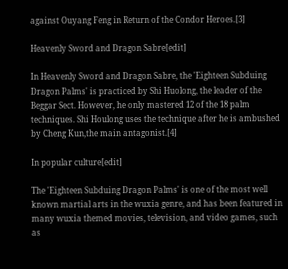against Ouyang Feng in Return of the Condor Heroes.[3]

Heavenly Sword and Dragon Sabre[edit]

In Heavenly Sword and Dragon Sabre, the 'Eighteen Subduing Dragon Palms' is practiced by Shi Huolong, the leader of the Beggar Sect. However, he only mastered 12 of the 18 palm techniques. Shi Houlong uses the technique after he is ambushed by Cheng Kun,the main antagonist.[4]

In popular culture[edit]

The 'Eighteen Subduing Dragon Palms' is one of the most well known martial arts in the wuxia genre, and has been featured in many wuxia themed movies, television, and video games, such as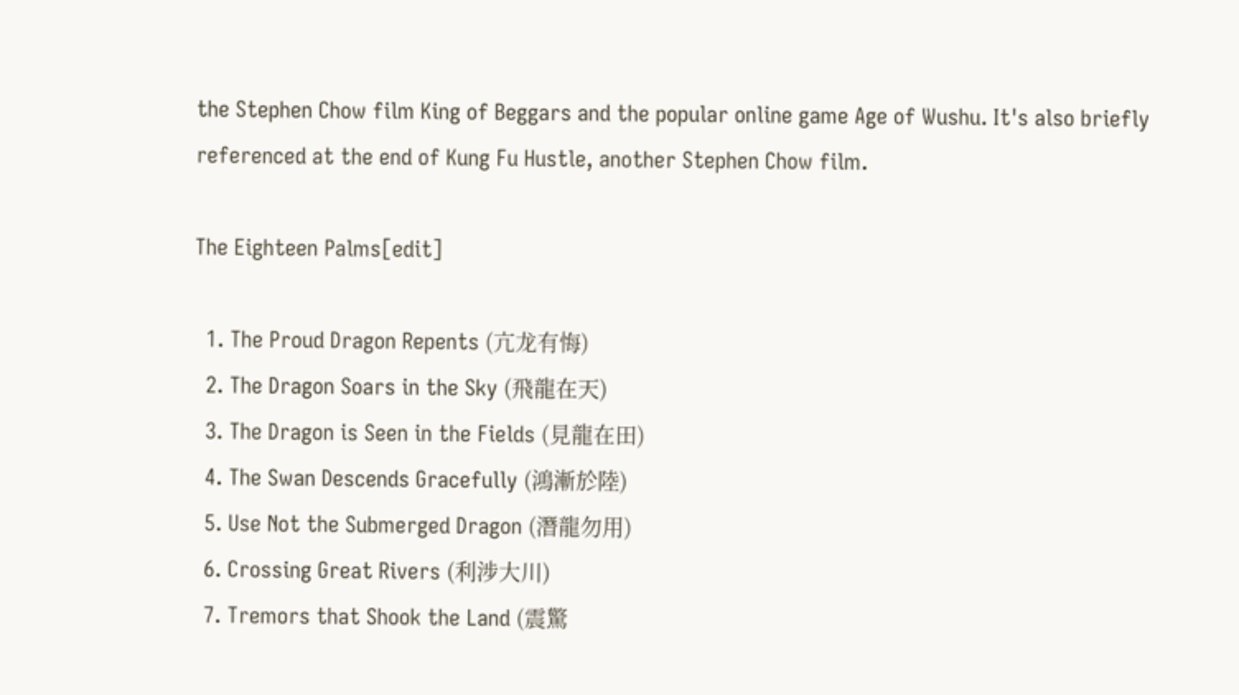the Stephen Chow film King of Beggars and the popular online game Age of Wushu. It's also briefly referenced at the end of Kung Fu Hustle, another Stephen Chow film.

The Eighteen Palms[edit]

  1. The Proud Dragon Repents (亢龙有悔)
  2. The Dragon Soars in the Sky (飛龍在天)
  3. The Dragon is Seen in the Fields (見龍在田)
  4. The Swan Descends Gracefully (鴻漸於陸)
  5. Use Not the Submerged Dragon (潛龍勿用)
  6. Crossing Great Rivers (利涉大川)
  7. Tremors that Shook the Land (震驚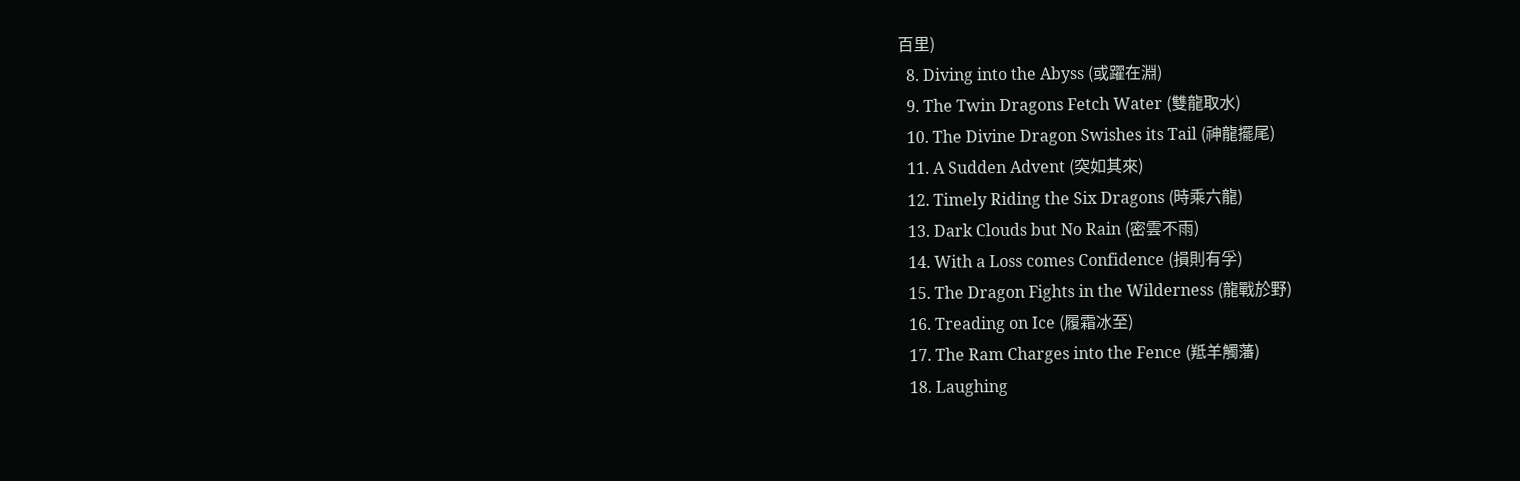百里)
  8. Diving into the Abyss (或躍在淵)
  9. The Twin Dragons Fetch Water (雙龍取水)
  10. The Divine Dragon Swishes its Tail (神龍擺尾)
  11. A Sudden Advent (突如其來)
  12. Timely Riding the Six Dragons (時乘六龍)
  13. Dark Clouds but No Rain (密雲不雨)
  14. With a Loss comes Confidence (損則有孚)
  15. The Dragon Fights in the Wilderness (龍戰於野)
  16. Treading on Ice (履霜冰至)
  17. The Ram Charges into the Fence (羝羊觸藩)
  18. Laughing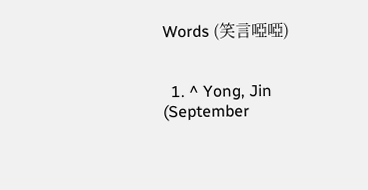Words (笑言啞啞)


  1. ^ Yong, Jin (September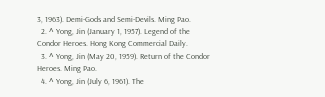3, 1963). Demi-Gods and Semi-Devils. Ming Pao.
  2. ^ Yong, Jin (January 1, 1957). Legend of the Condor Heroes. Hong Kong Commercial Daily.
  3. ^ Yong, Jin (May 20, 1959). Return of the Condor Heroes. Ming Pao.
  4. ^ Yong, Jin (July 6, 1961). The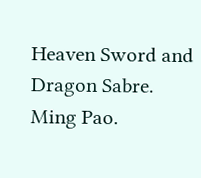Heaven Sword and Dragon Sabre. Ming Pao.